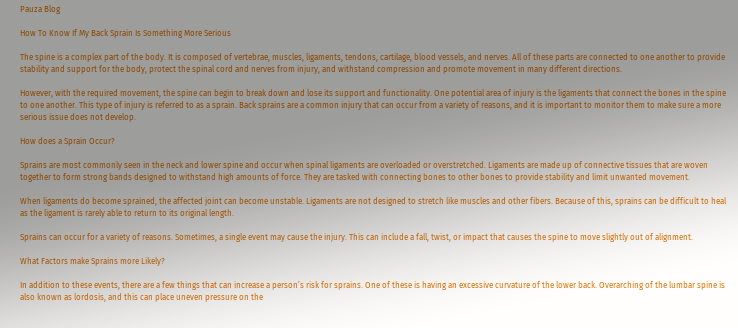Pauza Blog

How To Know If My Back Sprain Is Something More Serious

The spine is a complex part of the body. It is composed of vertebrae, muscles, ligaments, tendons, cartilage, blood vessels, and nerves. All of these parts are connected to one another to provide stability and support for the body, protect the spinal cord and nerves from injury, and withstand compression and promote movement in many different directions.

However, with the required movement, the spine can begin to break down and lose its support and functionality. One potential area of injury is the ligaments that connect the bones in the spine to one another. This type of injury is referred to as a sprain. Back sprains are a common injury that can occur from a variety of reasons, and it is important to monitor them to make sure a more serious issue does not develop.

How does a Sprain Occur?

Sprains are most commonly seen in the neck and lower spine and occur when spinal ligaments are overloaded or overstretched. Ligaments are made up of connective tissues that are woven together to form strong bands designed to withstand high amounts of force. They are tasked with connecting bones to other bones to provide stability and limit unwanted movement.

When ligaments do become sprained, the affected joint can become unstable. Ligaments are not designed to stretch like muscles and other fibers. Because of this, sprains can be difficult to heal as the ligament is rarely able to return to its original length.

Sprains can occur for a variety of reasons. Sometimes, a single event may cause the injury. This can include a fall, twist, or impact that causes the spine to move slightly out of alignment.

What Factors make Sprains more Likely?

In addition to these events, there are a few things that can increase a person’s risk for sprains. One of these is having an excessive curvature of the lower back. Overarching of the lumbar spine is also known as lordosis, and this can place uneven pressure on the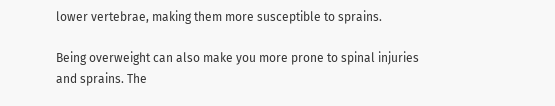lower vertebrae, making them more susceptible to sprains.

Being overweight can also make you more prone to spinal injuries and sprains. The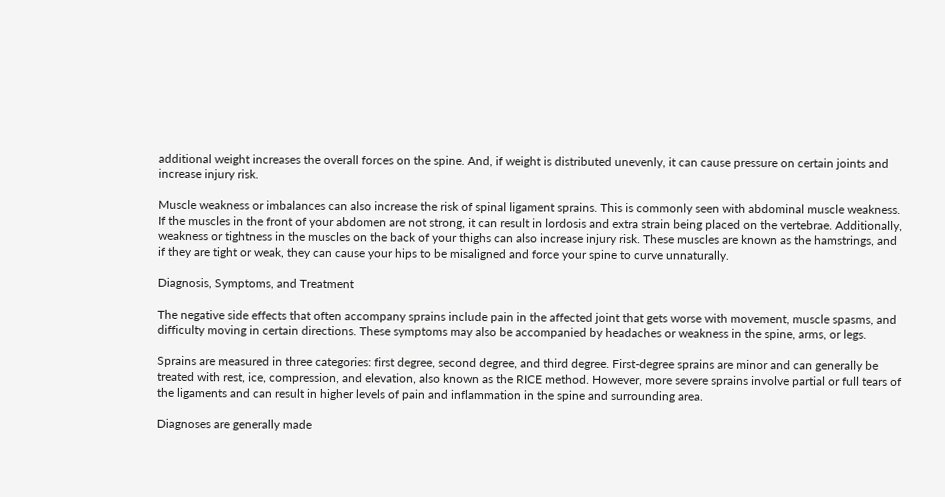additional weight increases the overall forces on the spine. And, if weight is distributed unevenly, it can cause pressure on certain joints and increase injury risk.

Muscle weakness or imbalances can also increase the risk of spinal ligament sprains. This is commonly seen with abdominal muscle weakness. If the muscles in the front of your abdomen are not strong, it can result in lordosis and extra strain being placed on the vertebrae. Additionally, weakness or tightness in the muscles on the back of your thighs can also increase injury risk. These muscles are known as the hamstrings, and if they are tight or weak, they can cause your hips to be misaligned and force your spine to curve unnaturally.

Diagnosis, Symptoms, and Treatment

The negative side effects that often accompany sprains include pain in the affected joint that gets worse with movement, muscle spasms, and difficulty moving in certain directions. These symptoms may also be accompanied by headaches or weakness in the spine, arms, or legs.

Sprains are measured in three categories: first degree, second degree, and third degree. First-degree sprains are minor and can generally be treated with rest, ice, compression, and elevation, also known as the RICE method. However, more severe sprains involve partial or full tears of the ligaments and can result in higher levels of pain and inflammation in the spine and surrounding area.

Diagnoses are generally made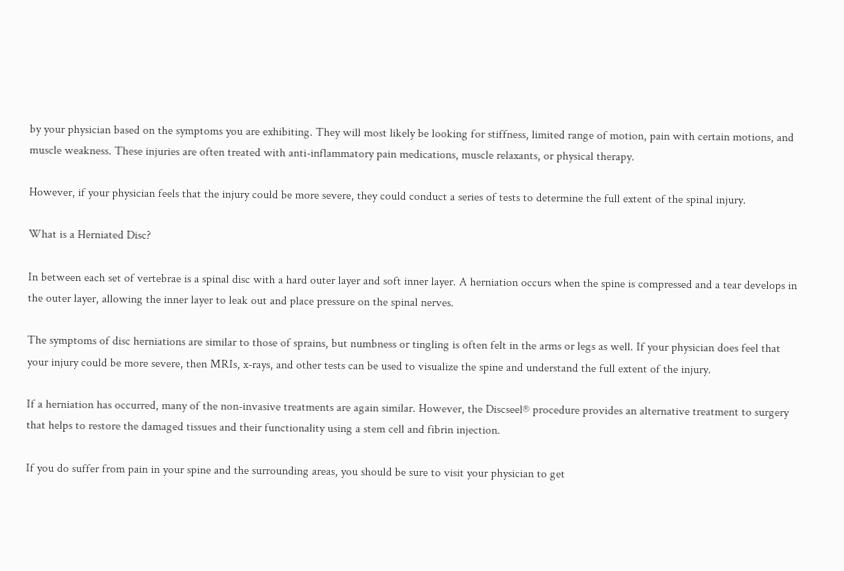by your physician based on the symptoms you are exhibiting. They will most likely be looking for stiffness, limited range of motion, pain with certain motions, and muscle weakness. These injuries are often treated with anti-inflammatory pain medications, muscle relaxants, or physical therapy.

However, if your physician feels that the injury could be more severe, they could conduct a series of tests to determine the full extent of the spinal injury.

What is a Herniated Disc?

In between each set of vertebrae is a spinal disc with a hard outer layer and soft inner layer. A herniation occurs when the spine is compressed and a tear develops in the outer layer, allowing the inner layer to leak out and place pressure on the spinal nerves.

The symptoms of disc herniations are similar to those of sprains, but numbness or tingling is often felt in the arms or legs as well. If your physician does feel that your injury could be more severe, then MRIs, x-rays, and other tests can be used to visualize the spine and understand the full extent of the injury.

If a herniation has occurred, many of the non-invasive treatments are again similar. However, the Discseel® procedure provides an alternative treatment to surgery that helps to restore the damaged tissues and their functionality using a stem cell and fibrin injection.

If you do suffer from pain in your spine and the surrounding areas, you should be sure to visit your physician to get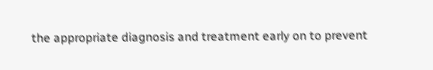the appropriate diagnosis and treatment early on to prevent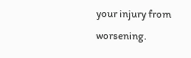your injury from worsening.